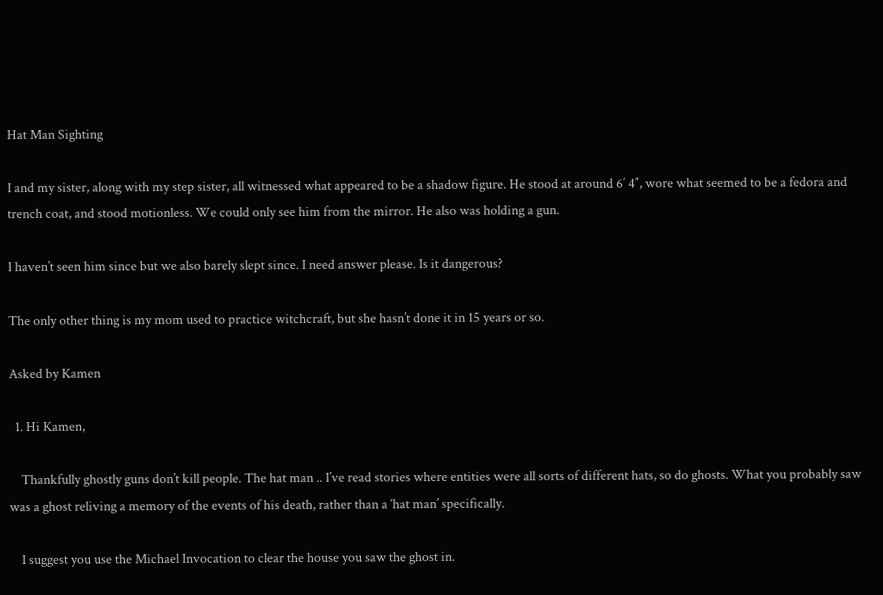Hat Man Sighting

I and my sister, along with my step sister, all witnessed what appeared to be a shadow figure. He stood at around 6′ 4″, wore what seemed to be a fedora and trench coat, and stood motionless. We could only see him from the mirror. He also was holding a gun.

I haven’t seen him since but we also barely slept since. I need answer please. Is it dangerous?

The only other thing is my mom used to practice witchcraft, but she hasn’t done it in 15 years or so.

Asked by Kamen

  1. Hi Kamen,

    Thankfully ghostly guns don’t kill people. The hat man .. I’ve read stories where entities were all sorts of different hats, so do ghosts. What you probably saw was a ghost reliving a memory of the events of his death, rather than a ‘hat man’ specifically.

    I suggest you use the Michael Invocation to clear the house you saw the ghost in.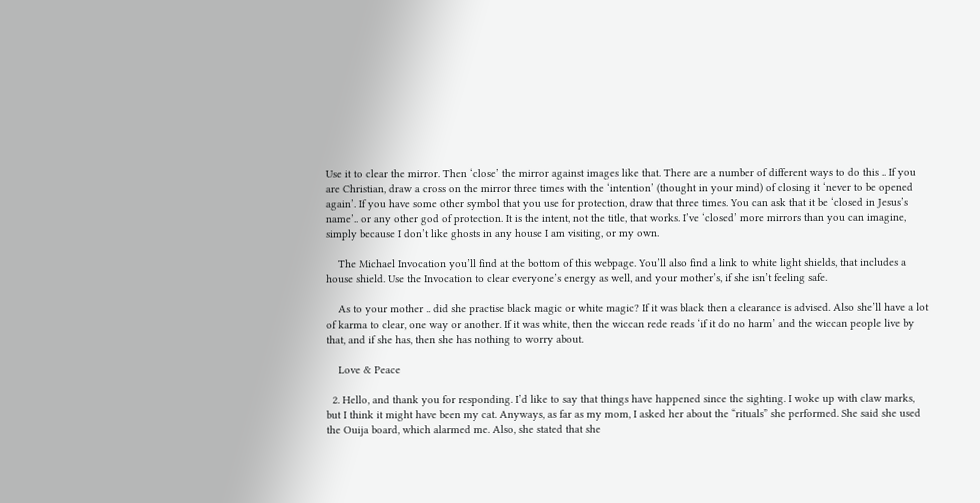Use it to clear the mirror. Then ‘close’ the mirror against images like that. There are a number of different ways to do this .. If you are Christian, draw a cross on the mirror three times with the ‘intention’ (thought in your mind) of closing it ‘never to be opened again’. If you have some other symbol that you use for protection, draw that three times. You can ask that it be ‘closed in Jesus’s name’.. or any other god of protection. It is the intent, not the title, that works. I’ve ‘closed’ more mirrors than you can imagine, simply because I don’t like ghosts in any house I am visiting, or my own.

    The Michael Invocation you’ll find at the bottom of this webpage. You’ll also find a link to white light shields, that includes a house shield. Use the Invocation to clear everyone’s energy as well, and your mother’s, if she isn’t feeling safe.

    As to your mother .. did she practise black magic or white magic? If it was black then a clearance is advised. Also she’ll have a lot of karma to clear, one way or another. If it was white, then the wiccan rede reads ‘if it do no harm’ and the wiccan people live by that, and if she has, then she has nothing to worry about.

    Love & Peace

  2. Hello, and thank you for responding. I’d like to say that things have happened since the sighting. I woke up with claw marks, but I think it might have been my cat. Anyways, as far as my mom, I asked her about the “rituals” she performed. She said she used the Ouija board, which alarmed me. Also, she stated that she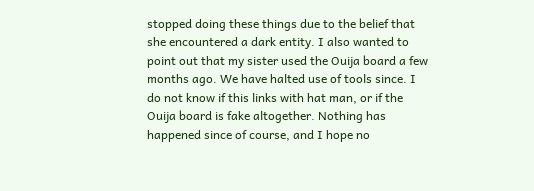stopped doing these things due to the belief that she encountered a dark entity. I also wanted to point out that my sister used the Ouija board a few months ago. We have halted use of tools since. I do not know if this links with hat man, or if the Ouija board is fake altogether. Nothing has happened since of course, and I hope no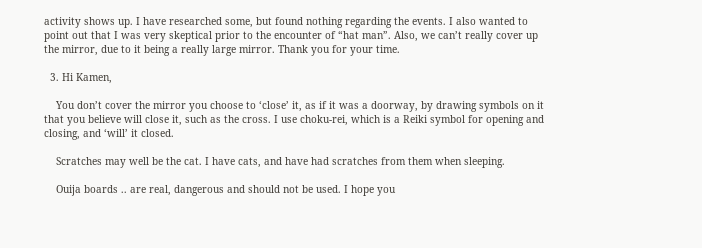activity shows up. I have researched some, but found nothing regarding the events. I also wanted to point out that I was very skeptical prior to the encounter of “hat man”. Also, we can’t really cover up the mirror, due to it being a really large mirror. Thank you for your time.

  3. Hi Kamen,

    You don’t cover the mirror you choose to ‘close’ it, as if it was a doorway, by drawing symbols on it that you believe will close it, such as the cross. I use choku-rei, which is a Reiki symbol for opening and closing, and ‘will’ it closed.

    Scratches may well be the cat. I have cats, and have had scratches from them when sleeping.

    Ouija boards .. are real, dangerous and should not be used. I hope you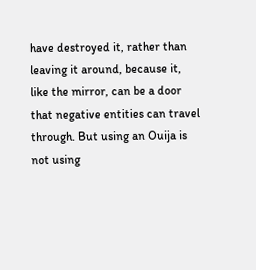have destroyed it, rather than leaving it around, because it, like the mirror, can be a door that negative entities can travel through. But using an Ouija is not using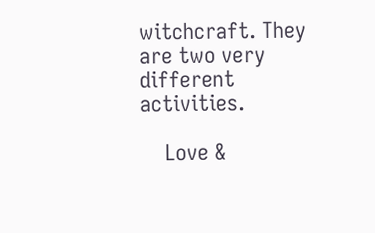witchcraft. They are two very different activities.

    Love &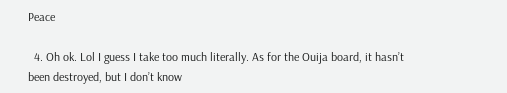Peace

  4. Oh ok. Lol I guess I take too much literally. As for the Ouija board, it hasn’t been destroyed, but I don’t know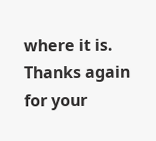where it is. Thanks again for your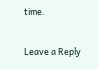time.

Leave a Reply